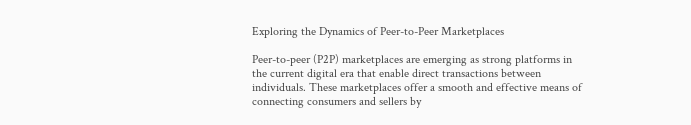Exploring the Dynamics of Peer-to-Peer Marketplaces

Peer-to-peer (P2P) marketplaces are emerging as strong platforms in the current digital era that enable direct transactions between individuals. These marketplaces offer a smooth and effective means of connecting consumers and sellers by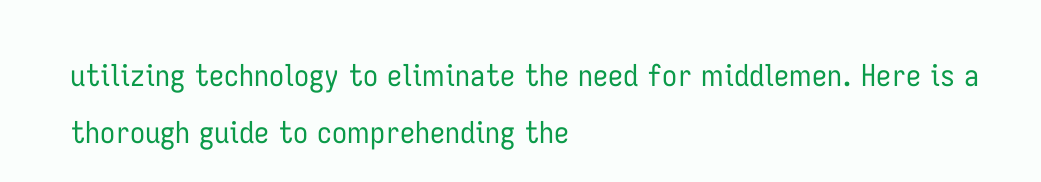utilizing technology to eliminate the need for middlemen. Here is a thorough guide to comprehending the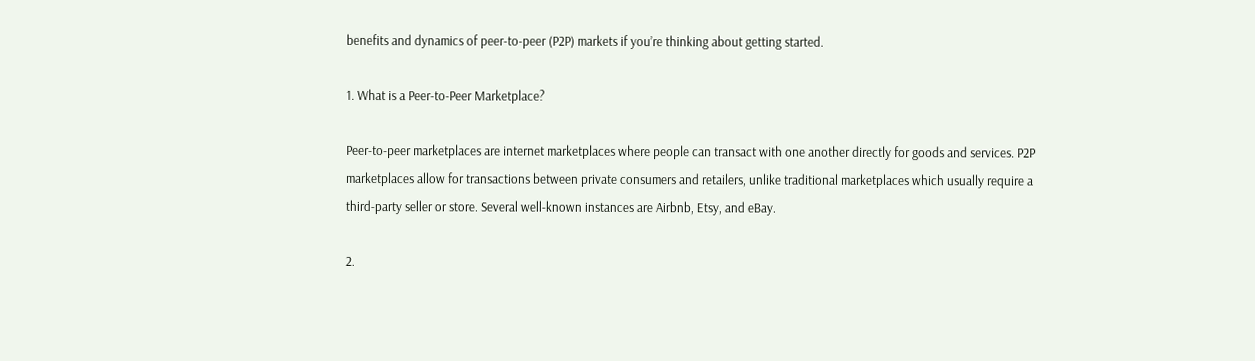benefits and dynamics of peer-to-peer (P2P) markets if you’re thinking about getting started.

1. What is a Peer-to-Peer Marketplace?

Peer-to-peer marketplaces are internet marketplaces where people can transact with one another directly for goods and services. P2P marketplaces allow for transactions between private consumers and retailers, unlike traditional marketplaces which usually require a third-party seller or store. Several well-known instances are Airbnb, Etsy, and eBay.

2.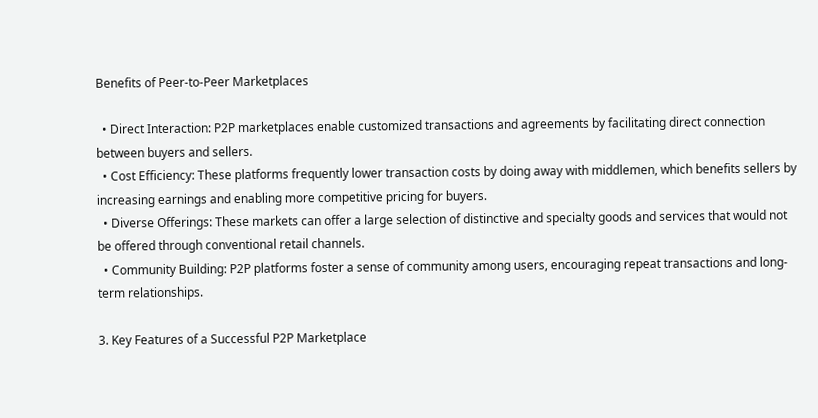Benefits of Peer-to-Peer Marketplaces

  • Direct Interaction: P2P marketplaces enable customized transactions and agreements by facilitating direct connection between buyers and sellers.
  • Cost Efficiency: These platforms frequently lower transaction costs by doing away with middlemen, which benefits sellers by increasing earnings and enabling more competitive pricing for buyers.
  • Diverse Offerings: These markets can offer a large selection of distinctive and specialty goods and services that would not be offered through conventional retail channels.
  • Community Building: P2P platforms foster a sense of community among users, encouraging repeat transactions and long-term relationships.

3. Key Features of a Successful P2P Marketplace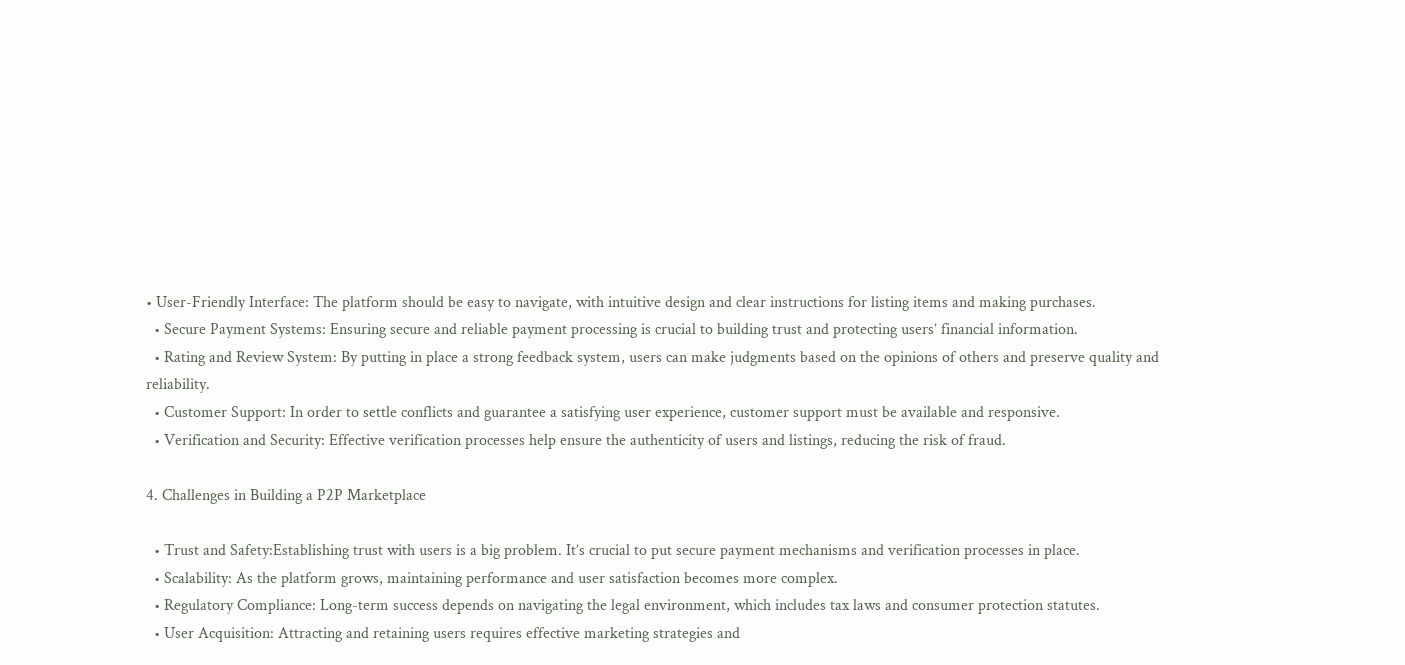• User-Friendly Interface: The platform should be easy to navigate, with intuitive design and clear instructions for listing items and making purchases.
  • Secure Payment Systems: Ensuring secure and reliable payment processing is crucial to building trust and protecting users’ financial information.
  • Rating and Review System: By putting in place a strong feedback system, users can make judgments based on the opinions of others and preserve quality and reliability.
  • Customer Support: In order to settle conflicts and guarantee a satisfying user experience, customer support must be available and responsive.
  • Verification and Security: Effective verification processes help ensure the authenticity of users and listings, reducing the risk of fraud.

4. Challenges in Building a P2P Marketplace

  • Trust and Safety:Establishing trust with users is a big problem. It’s crucial to put secure payment mechanisms and verification processes in place.
  • Scalability: As the platform grows, maintaining performance and user satisfaction becomes more complex.
  • Regulatory Compliance: Long-term success depends on navigating the legal environment, which includes tax laws and consumer protection statutes.
  • User Acquisition: Attracting and retaining users requires effective marketing strategies and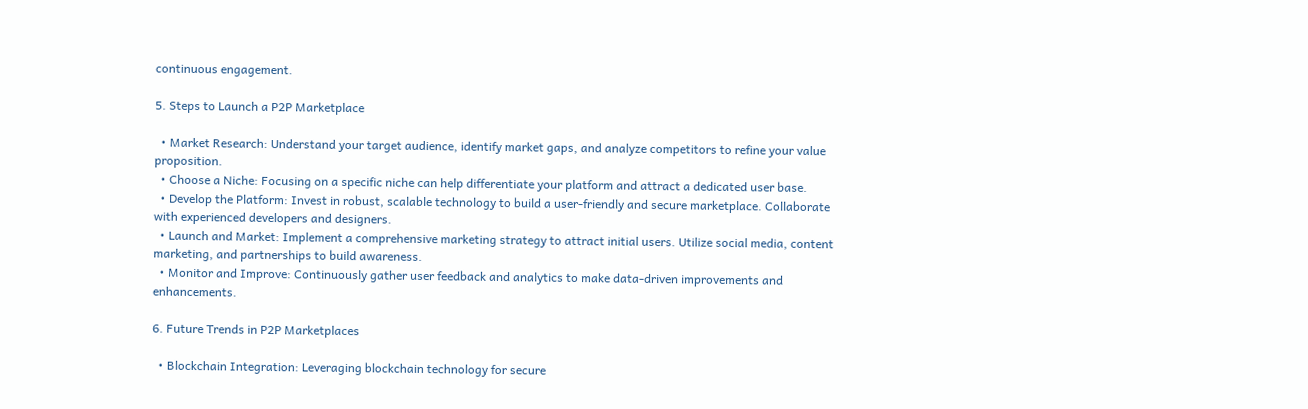continuous engagement.

5. Steps to Launch a P2P Marketplace

  • Market Research: Understand your target audience, identify market gaps, and analyze competitors to refine your value proposition.
  • Choose a Niche: Focusing on a specific niche can help differentiate your platform and attract a dedicated user base.
  • Develop the Platform: Invest in robust, scalable technology to build a user-friendly and secure marketplace. Collaborate with experienced developers and designers.
  • Launch and Market: Implement a comprehensive marketing strategy to attract initial users. Utilize social media, content marketing, and partnerships to build awareness.
  • Monitor and Improve: Continuously gather user feedback and analytics to make data-driven improvements and enhancements.

6. Future Trends in P2P Marketplaces

  • Blockchain Integration: Leveraging blockchain technology for secure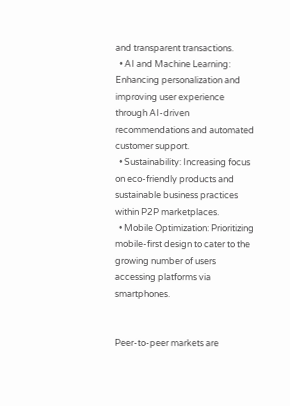and transparent transactions.
  • AI and Machine Learning: Enhancing personalization and improving user experience through AI-driven recommendations and automated customer support.
  • Sustainability: Increasing focus on eco-friendly products and sustainable business practices within P2P marketplaces.
  • Mobile Optimization: Prioritizing mobile-first design to cater to the growing number of users accessing platforms via smartphones.


Peer-to-peer markets are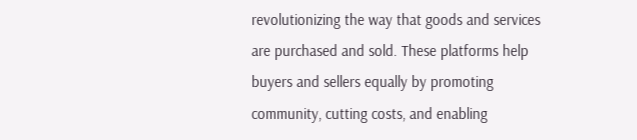revolutionizing the way that goods and services are purchased and sold. These platforms help buyers and sellers equally by promoting community, cutting costs, and enabling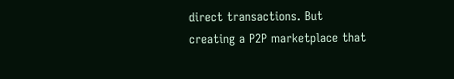direct transactions. But creating a P2P marketplace that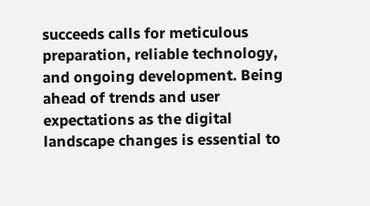succeeds calls for meticulous preparation, reliable technology, and ongoing development. Being ahead of trends and user expectations as the digital landscape changes is essential to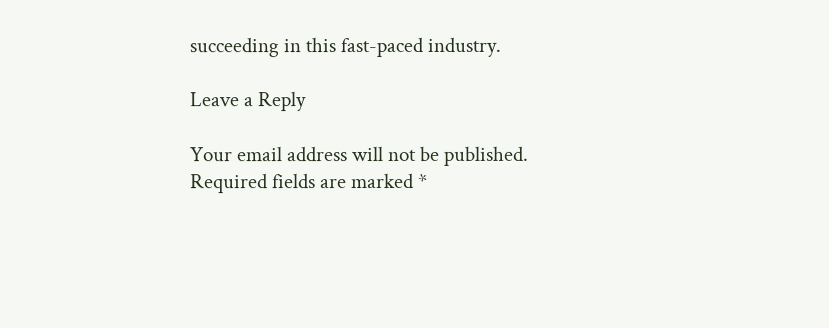succeeding in this fast-paced industry.

Leave a Reply

Your email address will not be published. Required fields are marked *